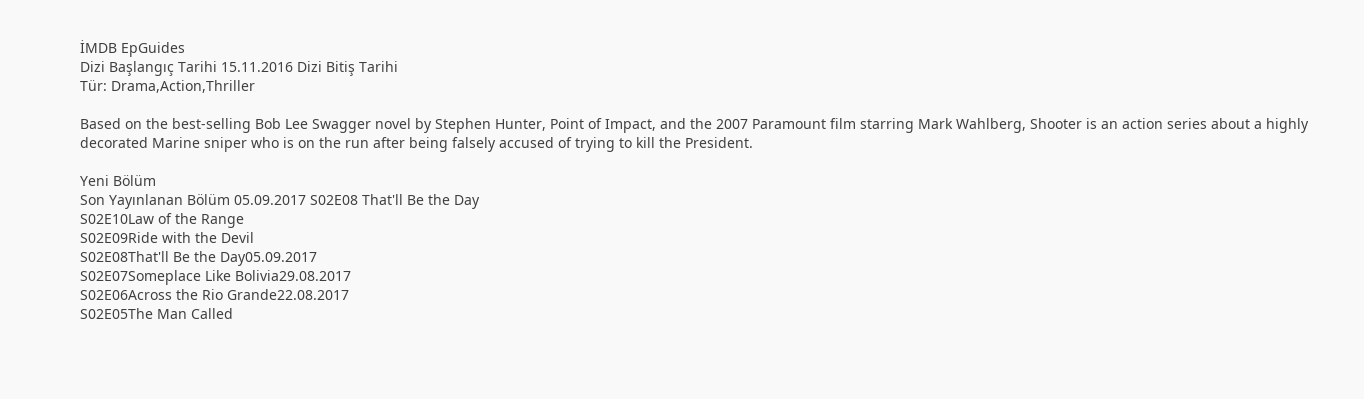İMDB EpGuides
Dizi Başlangıç Tarihi 15.11.2016 Dizi Bitiş Tarihi
Tür: Drama,Action,Thriller

Based on the best-selling Bob Lee Swagger novel by Stephen Hunter, Point of Impact, and the 2007 Paramount film starring Mark Wahlberg, Shooter is an action series about a highly decorated Marine sniper who is on the run after being falsely accused of trying to kill the President.

Yeni Bölüm
Son Yayınlanan Bölüm 05.09.2017 S02E08 That'll Be the Day
S02E10Law of the Range
S02E09Ride with the Devil
S02E08That'll Be the Day05.09.2017
S02E07Someplace Like Bolivia29.08.2017
S02E06Across the Rio Grande22.08.2017
S02E05The Man Called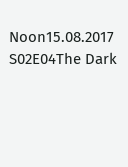Noon15.08.2017
S02E04The Dark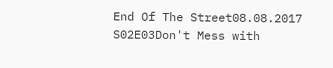End Of The Street08.08.2017
S02E03Don't Mess with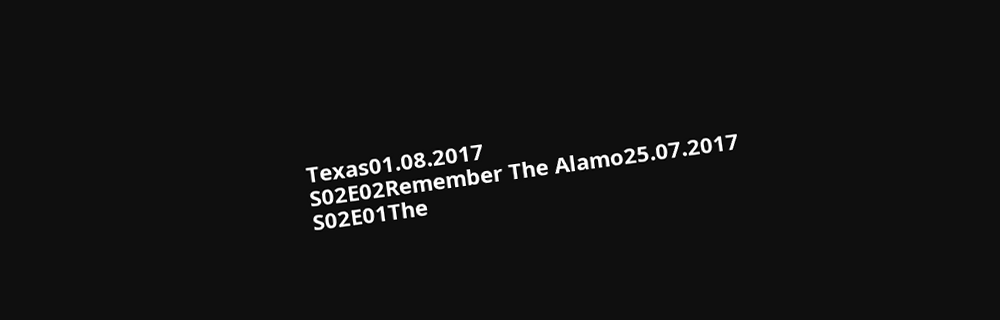Texas01.08.2017
S02E02Remember The Alamo25.07.2017
S02E01The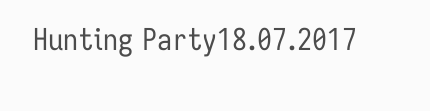Hunting Party18.07.2017